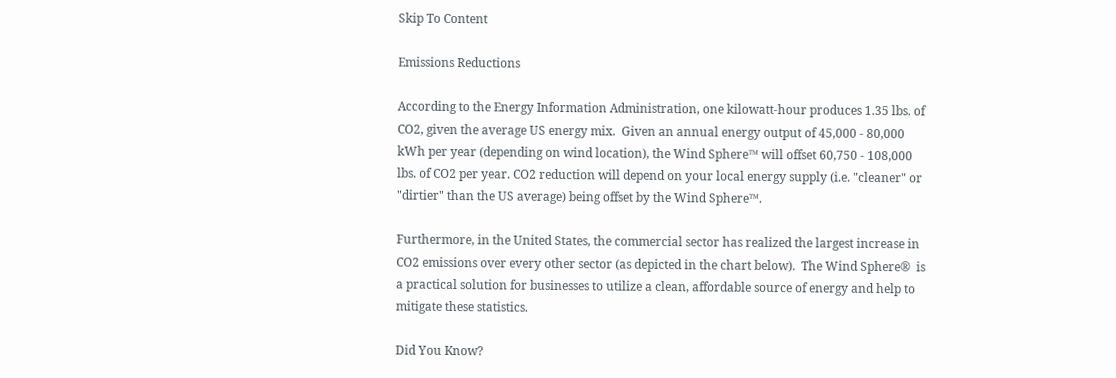Skip To Content

Emissions Reductions

According to the Energy Information Administration, one kilowatt-hour produces 1.35 lbs. of CO2, given the average US energy mix.  Given an annual energy output of 45,000 - 80,000 kWh per year (depending on wind location), the Wind Sphere™ will offset 60,750 - 108,000 lbs. of CO2 per year. CO2 reduction will depend on your local energy supply (i.e. "cleaner" or "dirtier" than the US average) being offset by the Wind Sphere™.

Furthermore, in the United States, the commercial sector has realized the largest increase in CO2 emissions over every other sector (as depicted in the chart below).  The Wind Sphere®  is a practical solution for businesses to utilize a clean, affordable source of energy and help to mitigate these statistics.

Did You Know?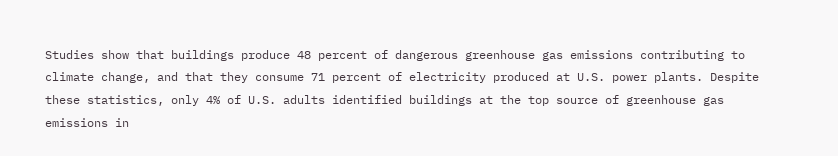Studies show that buildings produce 48 percent of dangerous greenhouse gas emissions contributing to climate change, and that they consume 71 percent of electricity produced at U.S. power plants. Despite these statistics, only 4% of U.S. adults identified buildings at the top source of greenhouse gas emissions in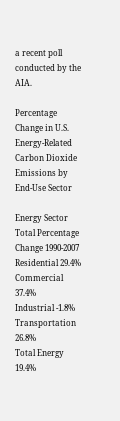a recent poll conducted by the AIA.

Percentage Change in U.S. Energy-Related Carbon Dioxide Emissions by End-Use Sector

Energy Sector Total Percentage Change 1990-2007
Residential 29.4%
Commercial 37.4%
Industrial -1.8%
Transportation 26.8%
Total Energy 19.4%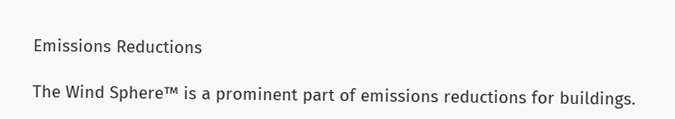Emissions Reductions

The Wind Sphere™ is a prominent part of emissions reductions for buildings.